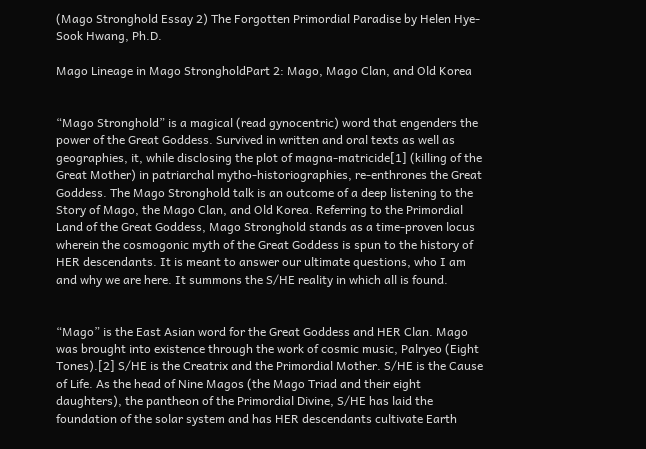(Mago Stronghold Essay 2) The Forgotten Primordial Paradise by Helen Hye-Sook Hwang, Ph.D.

Mago Lineage in Mago StrongholdPart 2: Mago, Mago Clan, and Old Korea


“Mago Stronghold” is a magical (read gynocentric) word that engenders the power of the Great Goddess. Survived in written and oral texts as well as geographies, it, while disclosing the plot of magna-matricide[1] (killing of the Great Mother) in patriarchal mytho-historiographies, re-enthrones the Great Goddess. The Mago Stronghold talk is an outcome of a deep listening to the Story of Mago, the Mago Clan, and Old Korea. Referring to the Primordial Land of the Great Goddess, Mago Stronghold stands as a time-proven locus wherein the cosmogonic myth of the Great Goddess is spun to the history of HER descendants. It is meant to answer our ultimate questions, who I am and why we are here. It summons the S/HE reality in which all is found.


“Mago” is the East Asian word for the Great Goddess and HER Clan. Mago was brought into existence through the work of cosmic music, Palryeo (Eight Tones).[2] S/HE is the Creatrix and the Primordial Mother. S/HE is the Cause of Life. As the head of Nine Magos (the Mago Triad and their eight daughters), the pantheon of the Primordial Divine, S/HE has laid the foundation of the solar system and has HER descendants cultivate Earth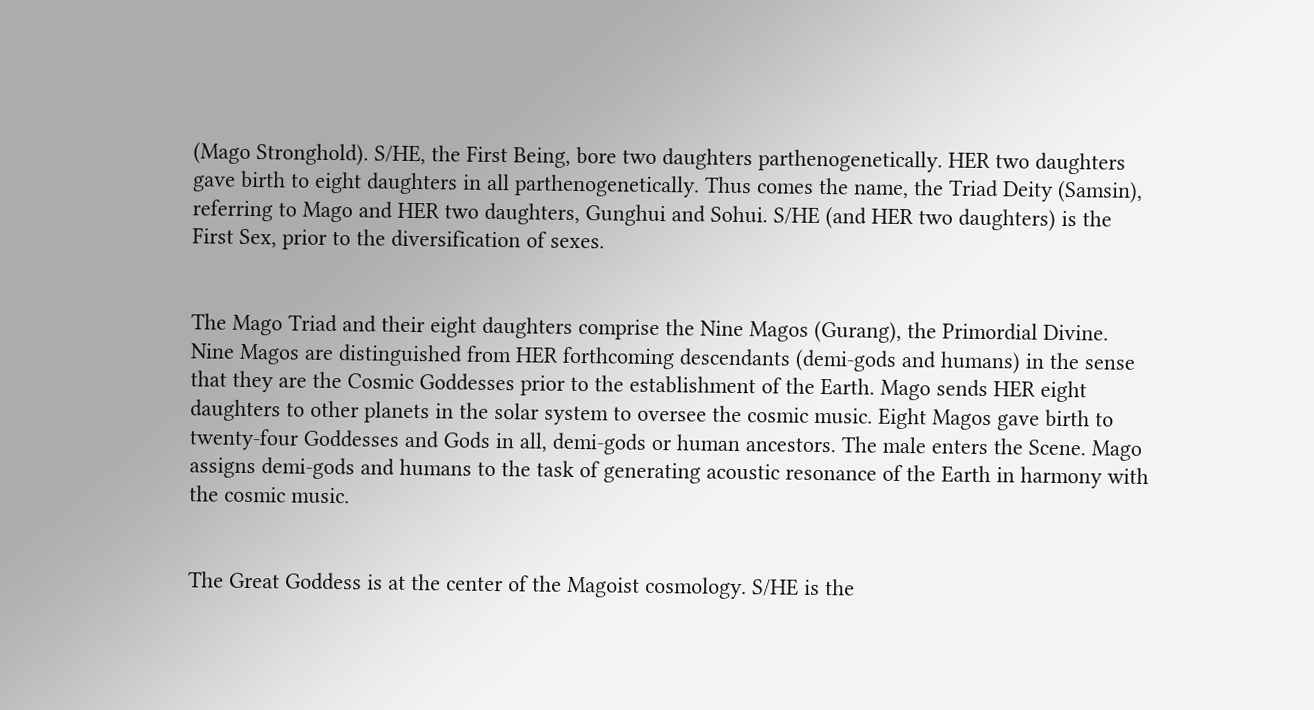(Mago Stronghold). S/HE, the First Being, bore two daughters parthenogenetically. HER two daughters gave birth to eight daughters in all parthenogenetically. Thus comes the name, the Triad Deity (Samsin), referring to Mago and HER two daughters, Gunghui and Sohui. S/HE (and HER two daughters) is the First Sex, prior to the diversification of sexes.


The Mago Triad and their eight daughters comprise the Nine Magos (Gurang), the Primordial Divine. Nine Magos are distinguished from HER forthcoming descendants (demi-gods and humans) in the sense that they are the Cosmic Goddesses prior to the establishment of the Earth. Mago sends HER eight daughters to other planets in the solar system to oversee the cosmic music. Eight Magos gave birth to twenty-four Goddesses and Gods in all, demi-gods or human ancestors. The male enters the Scene. Mago assigns demi-gods and humans to the task of generating acoustic resonance of the Earth in harmony with the cosmic music.


The Great Goddess is at the center of the Magoist cosmology. S/HE is the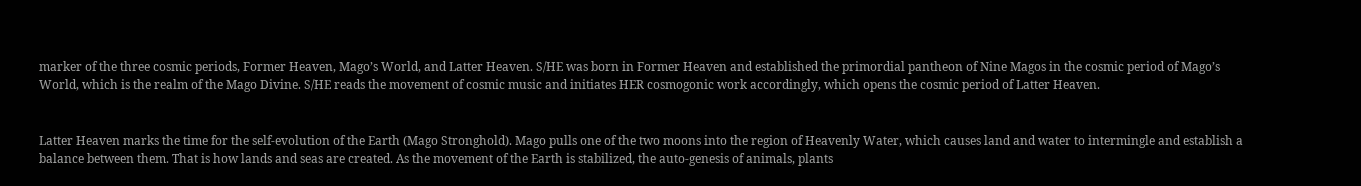marker of the three cosmic periods, Former Heaven, Mago’s World, and Latter Heaven. S/HE was born in Former Heaven and established the primordial pantheon of Nine Magos in the cosmic period of Mago’s World, which is the realm of the Mago Divine. S/HE reads the movement of cosmic music and initiates HER cosmogonic work accordingly, which opens the cosmic period of Latter Heaven.


Latter Heaven marks the time for the self-evolution of the Earth (Mago Stronghold). Mago pulls one of the two moons into the region of Heavenly Water, which causes land and water to intermingle and establish a balance between them. That is how lands and seas are created. As the movement of the Earth is stabilized, the auto-genesis of animals, plants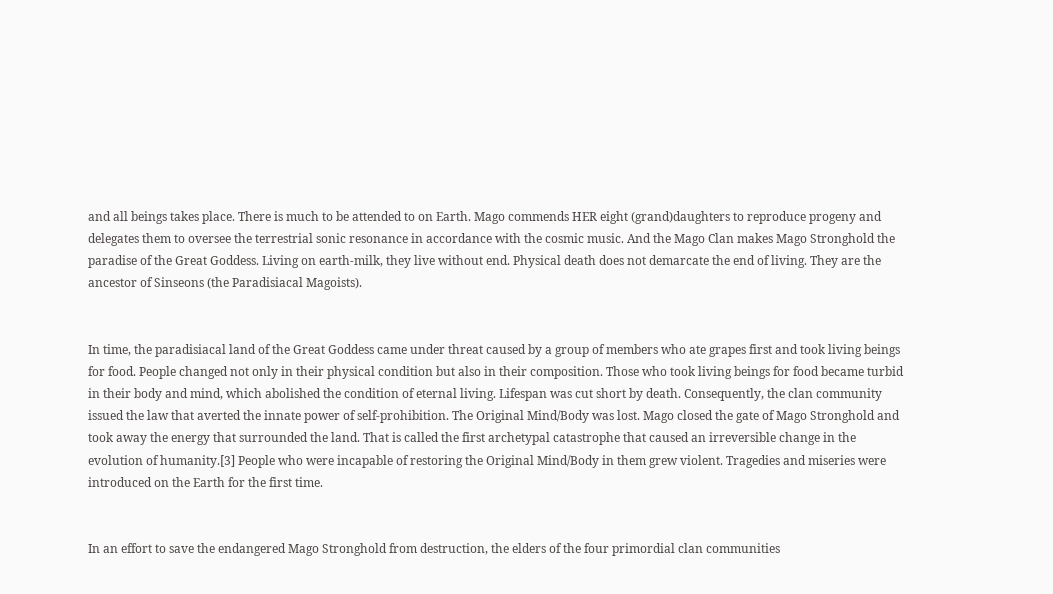and all beings takes place. There is much to be attended to on Earth. Mago commends HER eight (grand)daughters to reproduce progeny and delegates them to oversee the terrestrial sonic resonance in accordance with the cosmic music. And the Mago Clan makes Mago Stronghold the paradise of the Great Goddess. Living on earth-milk, they live without end. Physical death does not demarcate the end of living. They are the ancestor of Sinseons (the Paradisiacal Magoists).


In time, the paradisiacal land of the Great Goddess came under threat caused by a group of members who ate grapes first and took living beings for food. People changed not only in their physical condition but also in their composition. Those who took living beings for food became turbid in their body and mind, which abolished the condition of eternal living. Lifespan was cut short by death. Consequently, the clan community issued the law that averted the innate power of self-prohibition. The Original Mind/Body was lost. Mago closed the gate of Mago Stronghold and took away the energy that surrounded the land. That is called the first archetypal catastrophe that caused an irreversible change in the evolution of humanity.[3] People who were incapable of restoring the Original Mind/Body in them grew violent. Tragedies and miseries were introduced on the Earth for the first time.


In an effort to save the endangered Mago Stronghold from destruction, the elders of the four primordial clan communities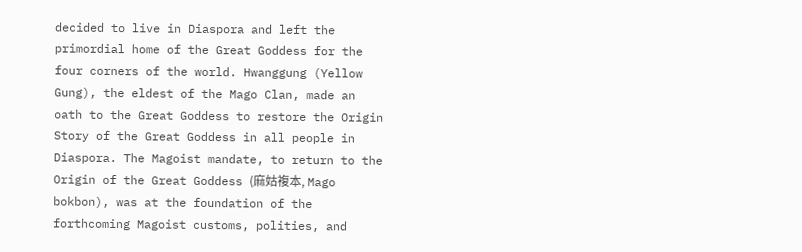decided to live in Diaspora and left the primordial home of the Great Goddess for the four corners of the world. Hwanggung (Yellow Gung), the eldest of the Mago Clan, made an oath to the Great Goddess to restore the Origin Story of the Great Goddess in all people in Diaspora. The Magoist mandate, to return to the Origin of the Great Goddess (麻姑複本, Mago bokbon), was at the foundation of the forthcoming Magoist customs, polities, and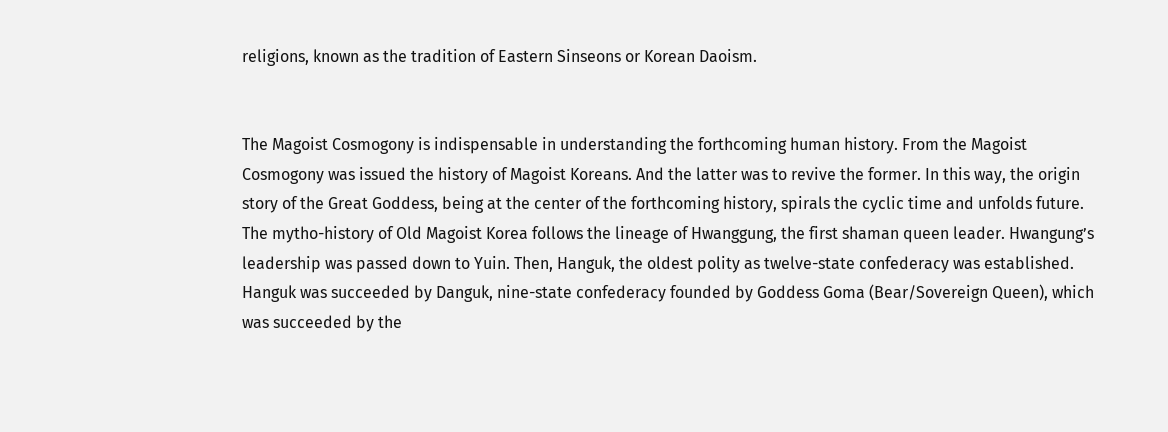religions, known as the tradition of Eastern Sinseons or Korean Daoism.


The Magoist Cosmogony is indispensable in understanding the forthcoming human history. From the Magoist Cosmogony was issued the history of Magoist Koreans. And the latter was to revive the former. In this way, the origin story of the Great Goddess, being at the center of the forthcoming history, spirals the cyclic time and unfolds future. The mytho-history of Old Magoist Korea follows the lineage of Hwanggung, the first shaman queen leader. Hwangung’s leadership was passed down to Yuin. Then, Hanguk, the oldest polity as twelve-state confederacy was established. Hanguk was succeeded by Danguk, nine-state confederacy founded by Goddess Goma (Bear/Sovereign Queen), which was succeeded by the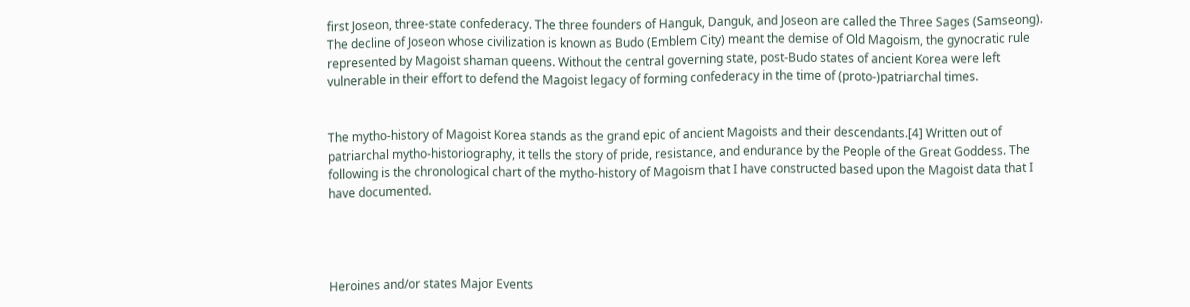first Joseon, three-state confederacy. The three founders of Hanguk, Danguk, and Joseon are called the Three Sages (Samseong). The decline of Joseon whose civilization is known as Budo (Emblem City) meant the demise of Old Magoism, the gynocratic rule represented by Magoist shaman queens. Without the central governing state, post-Budo states of ancient Korea were left vulnerable in their effort to defend the Magoist legacy of forming confederacy in the time of (proto-)patriarchal times.


The mytho-history of Magoist Korea stands as the grand epic of ancient Magoists and their descendants.[4] Written out of patriarchal mytho-historiography, it tells the story of pride, resistance, and endurance by the People of the Great Goddess. The following is the chronological chart of the mytho-history of Magoism that I have constructed based upon the Magoist data that I have documented.




Heroines and/or states Major Events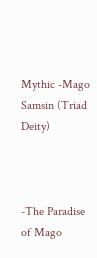Mythic -Mago Samsin (Triad Deity)



-The Paradise of Mago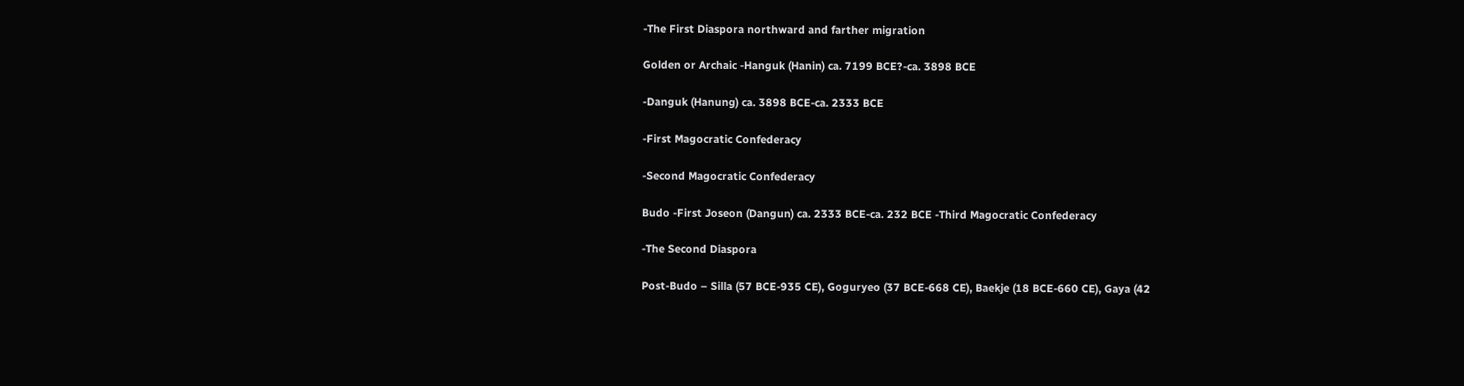-The First Diaspora northward and farther migration

Golden or Archaic -Hanguk (Hanin) ca. 7199 BCE?-ca. 3898 BCE

-Danguk (Hanung) ca. 3898 BCE-ca. 2333 BCE

-First Magocratic Confederacy

-Second Magocratic Confederacy

Budo -First Joseon (Dangun) ca. 2333 BCE-ca. 232 BCE -Third Magocratic Confederacy

-The Second Diaspora

Post-Budo – Silla (57 BCE-935 CE), Goguryeo (37 BCE-668 CE), Baekje (18 BCE-660 CE), Gaya (42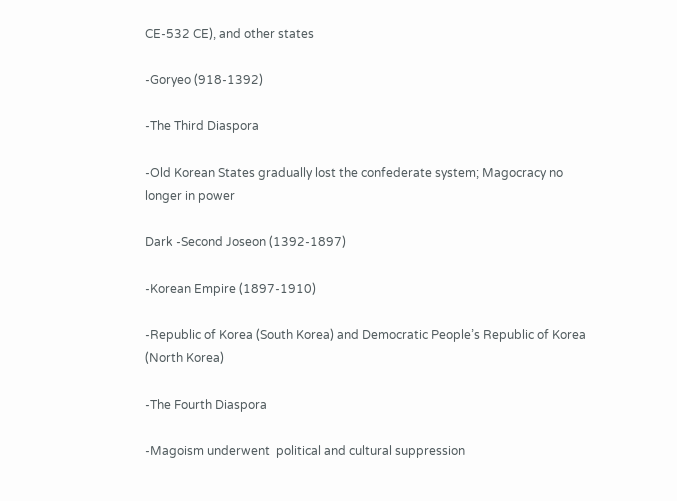CE-532 CE), and other states

-Goryeo (918-1392)

-The Third Diaspora

-Old Korean States gradually lost the confederate system; Magocracy no longer in power

Dark -Second Joseon (1392-1897)

-Korean Empire (1897-1910)

-Republic of Korea (South Korea) and Democratic People’s Republic of Korea (North Korea)

-The Fourth Diaspora

-Magoism underwent  political and cultural suppression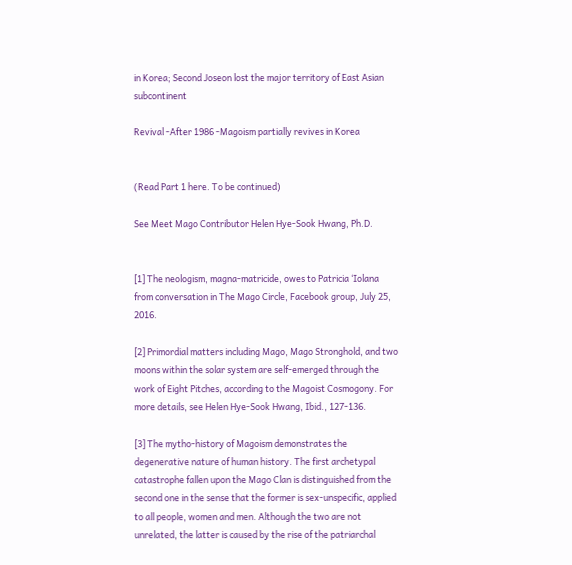in Korea; Second Joseon lost the major territory of East Asian subcontinent

Revival -After 1986 -Magoism partially revives in Korea


(Read Part 1 here. To be continued)

See Meet Mago Contributor Helen Hye-Sook Hwang, Ph.D.


[1] The neologism, magna-matricide, owes to Patricia ‘Iolana from conversation in The Mago Circle, Facebook group, July 25, 2016.

[2] Primordial matters including Mago, Mago Stronghold, and two moons within the solar system are self-emerged through the work of Eight Pitches, according to the Magoist Cosmogony. For more details, see Helen Hye-Sook Hwang, Ibid., 127-136.

[3] The mytho-history of Magoism demonstrates the degenerative nature of human history. The first archetypal catastrophe fallen upon the Mago Clan is distinguished from the second one in the sense that the former is sex-unspecific, applied to all people, women and men. Although the two are not unrelated, the latter is caused by the rise of the patriarchal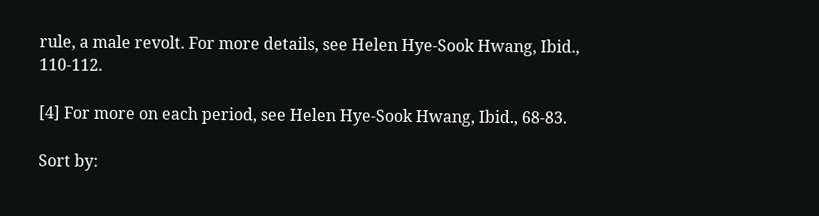rule, a male revolt. For more details, see Helen Hye-Sook Hwang, Ibid., 110-112.

[4] For more on each period, see Helen Hye-Sook Hwang, Ibid., 68-83.

Sort by: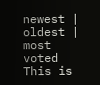newest | oldest | most voted
This is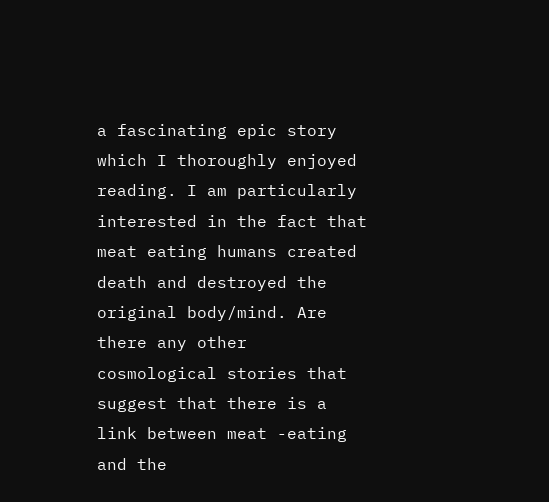a fascinating epic story which I thoroughly enjoyed reading. I am particularly interested in the fact that meat eating humans created death and destroyed the original body/mind. Are there any other cosmological stories that suggest that there is a link between meat -eating and the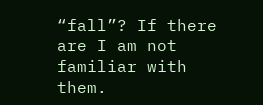“fall”? If there are I am not familiar with them.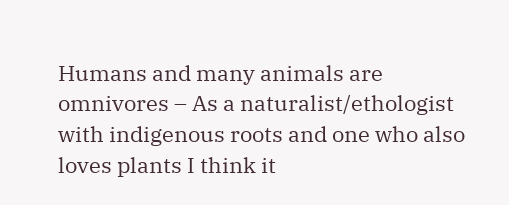Humans and many animals are omnivores – As a naturalist/ethologist with indigenous roots and one who also loves plants I think it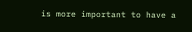is more important to have a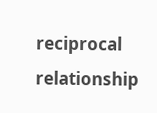reciprocal relationship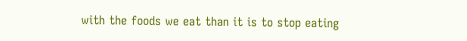with the foods we eat than it is to stop eating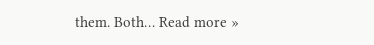them. Both… Read more »